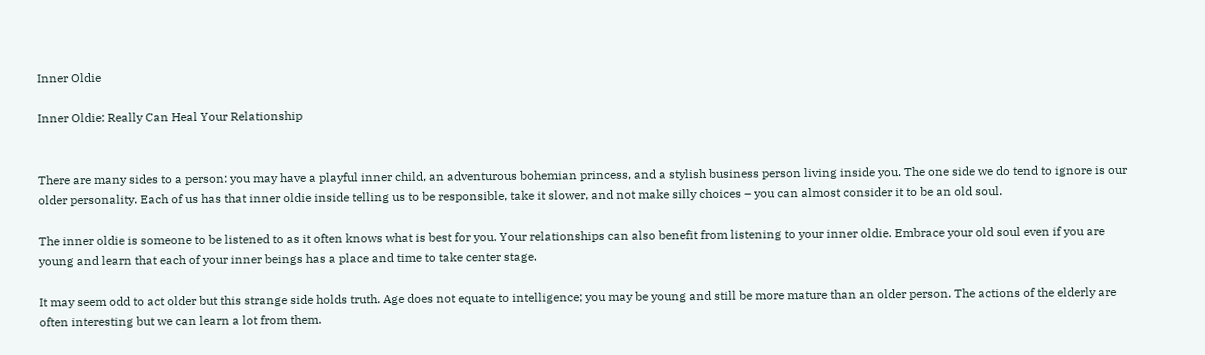Inner Oldie

Inner Oldie: Really Can Heal Your Relationship


There are many sides to a person: you may have a playful inner child, an adventurous bohemian princess, and a stylish business person living inside you. The one side we do tend to ignore is our older personality. Each of us has that inner oldie inside telling us to be responsible, take it slower, and not make silly choices – you can almost consider it to be an old soul.

The inner oldie is someone to be listened to as it often knows what is best for you. Your relationships can also benefit from listening to your inner oldie. Embrace your old soul even if you are young and learn that each of your inner beings has a place and time to take center stage.

It may seem odd to act older but this strange side holds truth. Age does not equate to intelligence; you may be young and still be more mature than an older person. The actions of the elderly are often interesting but we can learn a lot from them.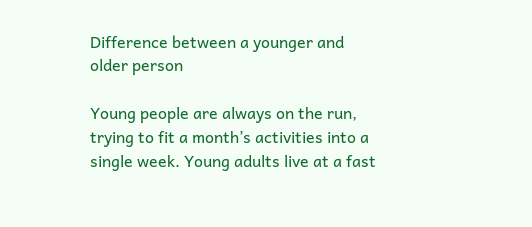Difference between a younger and older person

Young people are always on the run, trying to fit a month’s activities into a single week. Young adults live at a fast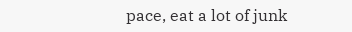pace, eat a lot of junk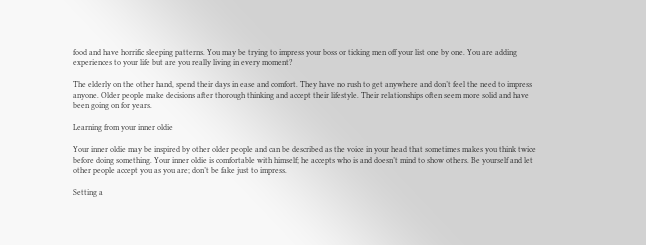food and have horrific sleeping patterns. You may be trying to impress your boss or ticking men off your list one by one. You are adding experiences to your life but are you really living in every moment?

The elderly on the other hand, spend their days in ease and comfort. They have no rush to get anywhere and don’t feel the need to impress anyone. Older people make decisions after thorough thinking and accept their lifestyle. Their relationships often seem more solid and have been going on for years.

Learning from your inner oldie

Your inner oldie may be inspired by other older people and can be described as the voice in your head that sometimes makes you think twice before doing something. Your inner oldie is comfortable with himself; he accepts who is and doesn’t mind to show others. Be yourself and let other people accept you as you are; don’t be fake just to impress.

Setting a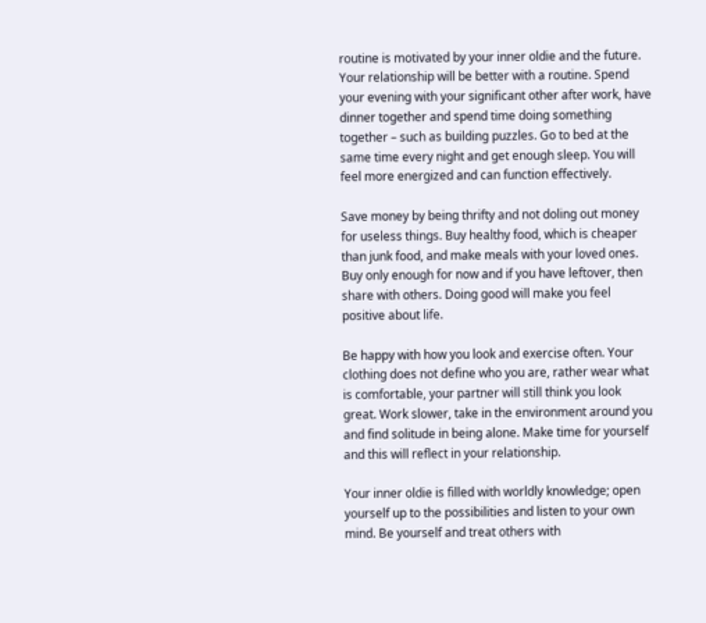routine is motivated by your inner oldie and the future. Your relationship will be better with a routine. Spend your evening with your significant other after work, have dinner together and spend time doing something together – such as building puzzles. Go to bed at the same time every night and get enough sleep. You will feel more energized and can function effectively.

Save money by being thrifty and not doling out money for useless things. Buy healthy food, which is cheaper than junk food, and make meals with your loved ones. Buy only enough for now and if you have leftover, then share with others. Doing good will make you feel positive about life.

Be happy with how you look and exercise often. Your clothing does not define who you are, rather wear what is comfortable, your partner will still think you look great. Work slower, take in the environment around you and find solitude in being alone. Make time for yourself and this will reflect in your relationship.

Your inner oldie is filled with worldly knowledge; open yourself up to the possibilities and listen to your own mind. Be yourself and treat others with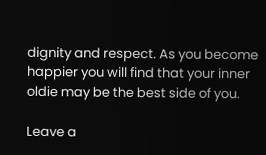dignity and respect. As you become happier you will find that your inner oldie may be the best side of you.

Leave a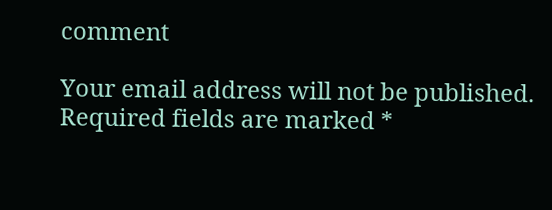comment

Your email address will not be published. Required fields are marked *